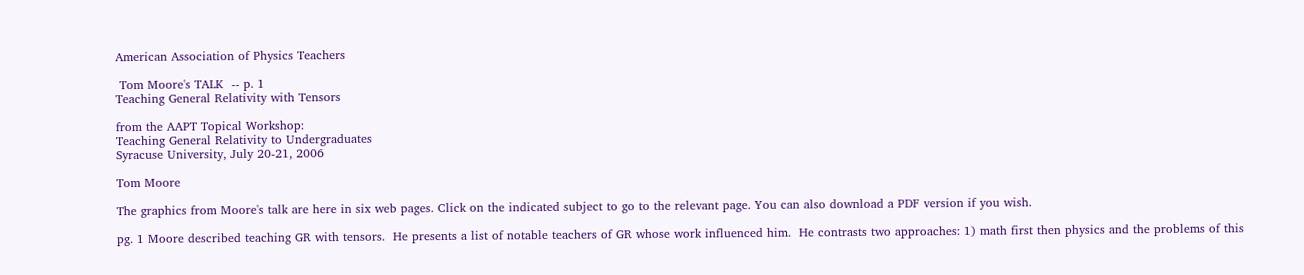American Association of Physics Teachers

 Tom Moore's TALK  -- p. 1
Teaching General Relativity with Tensors

from the AAPT Topical Workshop:
Teaching General Relativity to Undergraduates
Syracuse University, July 20-21, 2006

Tom Moore

The graphics from Moore's talk are here in six web pages. Click on the indicated subject to go to the relevant page. You can also download a PDF version if you wish.

pg. 1 Moore described teaching GR with tensors.  He presents a list of notable teachers of GR whose work influenced him.  He contrasts two approaches: 1) math first then physics and the problems of this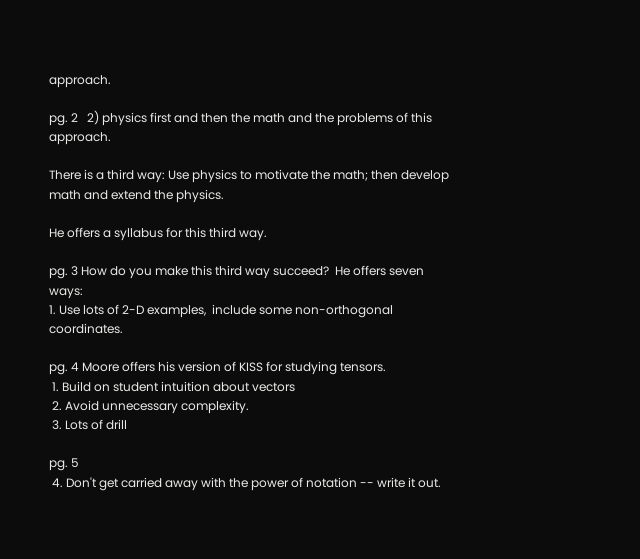approach.

pg. 2   2) physics first and then the math and the problems of this approach.

There is a third way: Use physics to motivate the math; then develop math and extend the physics.

He offers a syllabus for this third way.

pg. 3 How do you make this third way succeed?  He offers seven ways:
1. Use lots of 2-D examples,  include some non-orthogonal coordinates.

pg. 4 Moore offers his version of KISS for studying tensors.
 1. Build on student intuition about vectors
 2. Avoid unnecessary complexity.
 3. Lots of drill

pg. 5
 4. Don't get carried away with the power of notation -- write it out.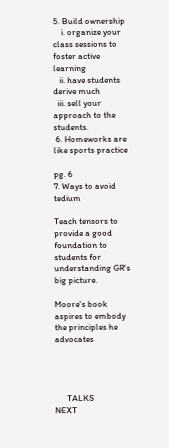5. Build ownership
    i. organize your class sessions to foster active learning
   ii. have students derive much
  iii. sell your approach to the students.
 6. Homeworks are like sports practice

pg. 6
7. Ways to avoid tedium

Teach tensors to provide a good foundation to students for understanding GR's big picture.

Moore's book aspires to embody the principles he advocates




      TALKS                             NEXT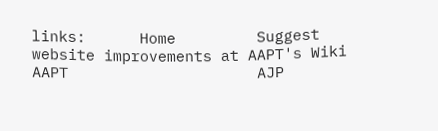links:      Home         Suggest website improvements at AAPT's Wiki                  AAPT                     AJP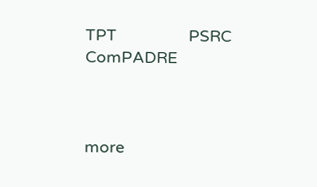TPT                  PSRC                ComPADRE



more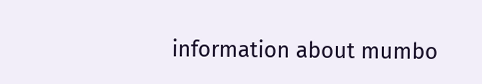information about mumbo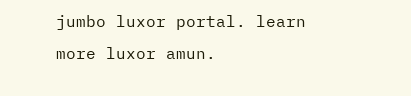jumbo luxor portal. learn more luxor amun.